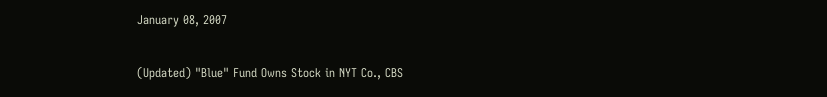January 08, 2007

(Updated) "Blue" Fund Owns Stock in NYT Co., CBS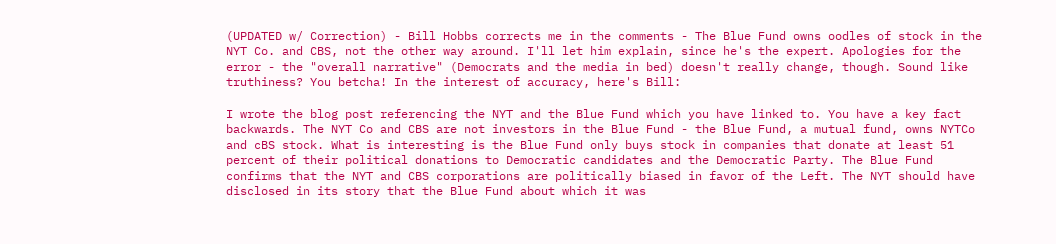(UPDATED w/ Correction) - Bill Hobbs corrects me in the comments - The Blue Fund owns oodles of stock in the NYT Co. and CBS, not the other way around. I'll let him explain, since he's the expert. Apologies for the error - the "overall narrative" (Democrats and the media in bed) doesn't really change, though. Sound like truthiness? You betcha! In the interest of accuracy, here's Bill:

I wrote the blog post referencing the NYT and the Blue Fund which you have linked to. You have a key fact backwards. The NYT Co and CBS are not investors in the Blue Fund - the Blue Fund, a mutual fund, owns NYTCo and cBS stock. What is interesting is the Blue Fund only buys stock in companies that donate at least 51 percent of their political donations to Democratic candidates and the Democratic Party. The Blue Fund confirms that the NYT and CBS corporations are politically biased in favor of the Left. The NYT should have disclosed in its story that the Blue Fund about which it was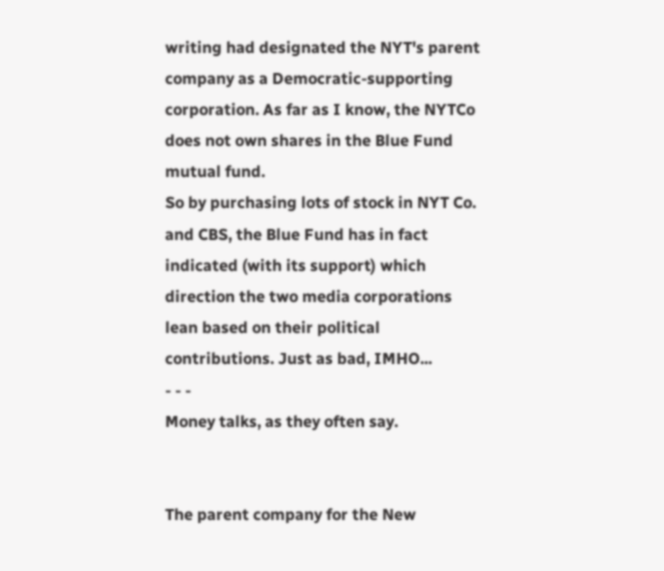writing had designated the NYT's parent company as a Democratic-supporting corporation. As far as I know, the NYTCo does not own shares in the Blue Fund mutual fund.
So by purchasing lots of stock in NYT Co. and CBS, the Blue Fund has in fact indicated (with its support) which direction the two media corporations lean based on their political contributions. Just as bad, IMHO...
- - -
Money talks, as they often say.


The parent company for the New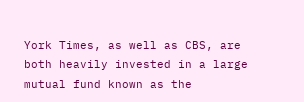York Times, as well as CBS, are both heavily invested in a large mutual fund known as the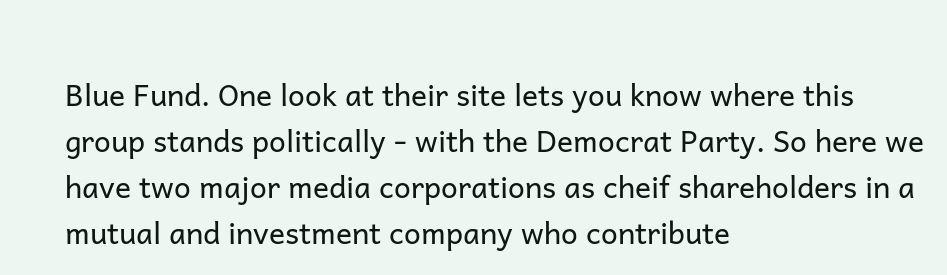Blue Fund. One look at their site lets you know where this group stands politically - with the Democrat Party. So here we have two major media corporations as cheif shareholders in a mutual and investment company who contribute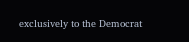exclusively to the Democrat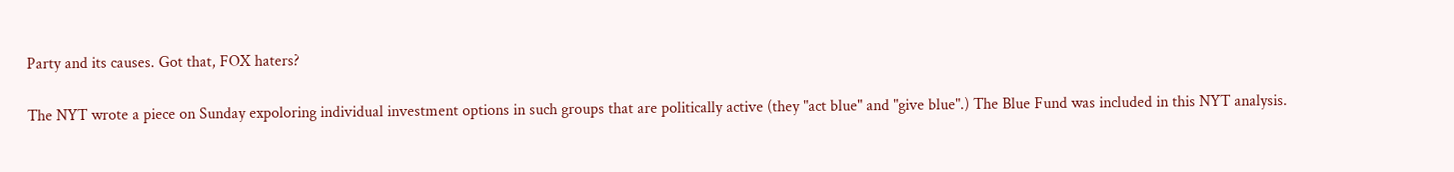Party and its causes. Got that, FOX haters?

The NYT wrote a piece on Sunday expoloring individual investment options in such groups that are politically active (they "act blue" and "give blue".) The Blue Fund was included in this NYT analysis.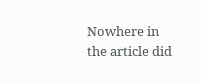Nowhere in the article did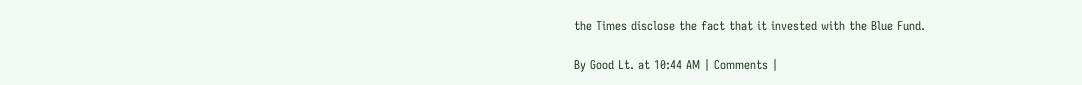the Times disclose the fact that it invested with the Blue Fund.

By Good Lt. at 10:44 AM | Comments |